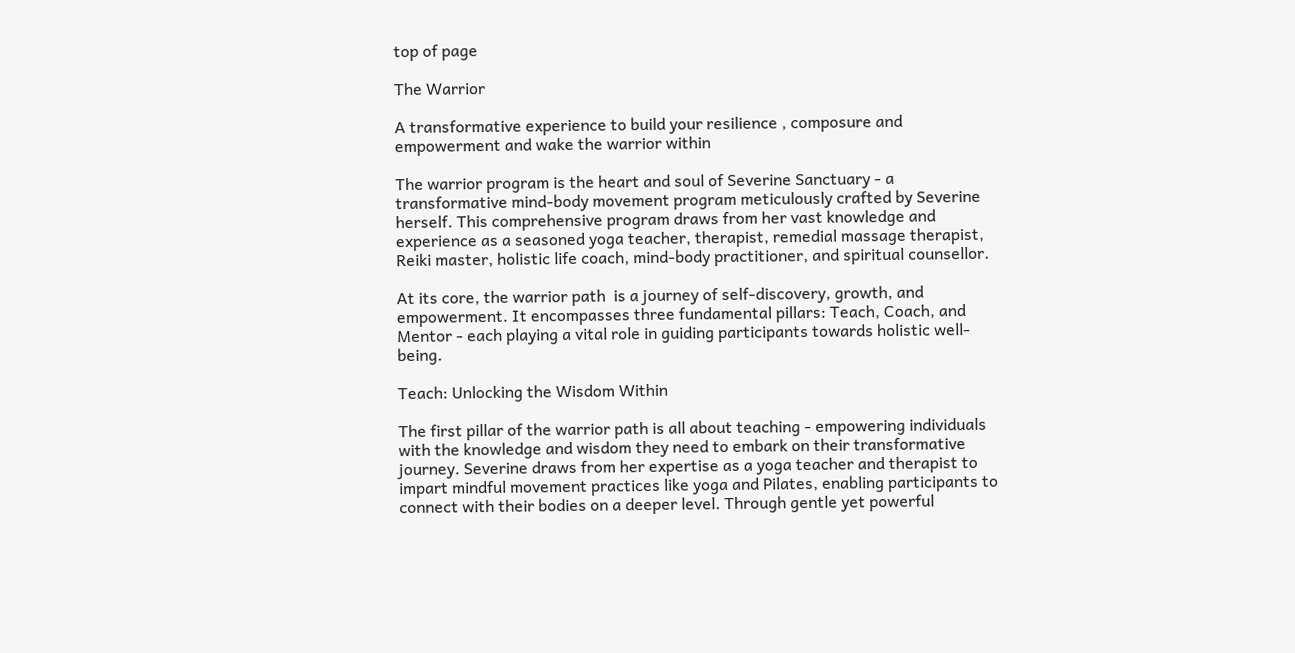top of page

The Warrior

A transformative experience to build your resilience , composure and empowerment and wake the warrior within

The warrior program is the heart and soul of Severine Sanctuary - a transformative mind-body movement program meticulously crafted by Severine herself. This comprehensive program draws from her vast knowledge and experience as a seasoned yoga teacher, therapist, remedial massage therapist, Reiki master, holistic life coach, mind-body practitioner, and spiritual counsellor.

At its core, the warrior path  is a journey of self-discovery, growth, and empowerment. It encompasses three fundamental pillars: Teach, Coach, and Mentor - each playing a vital role in guiding participants towards holistic well-being.

Teach: Unlocking the Wisdom Within

The first pillar of the warrior path is all about teaching - empowering individuals with the knowledge and wisdom they need to embark on their transformative journey. Severine draws from her expertise as a yoga teacher and therapist to impart mindful movement practices like yoga and Pilates, enabling participants to connect with their bodies on a deeper level. Through gentle yet powerful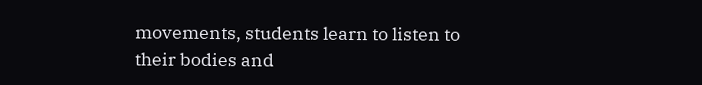movements, students learn to listen to their bodies and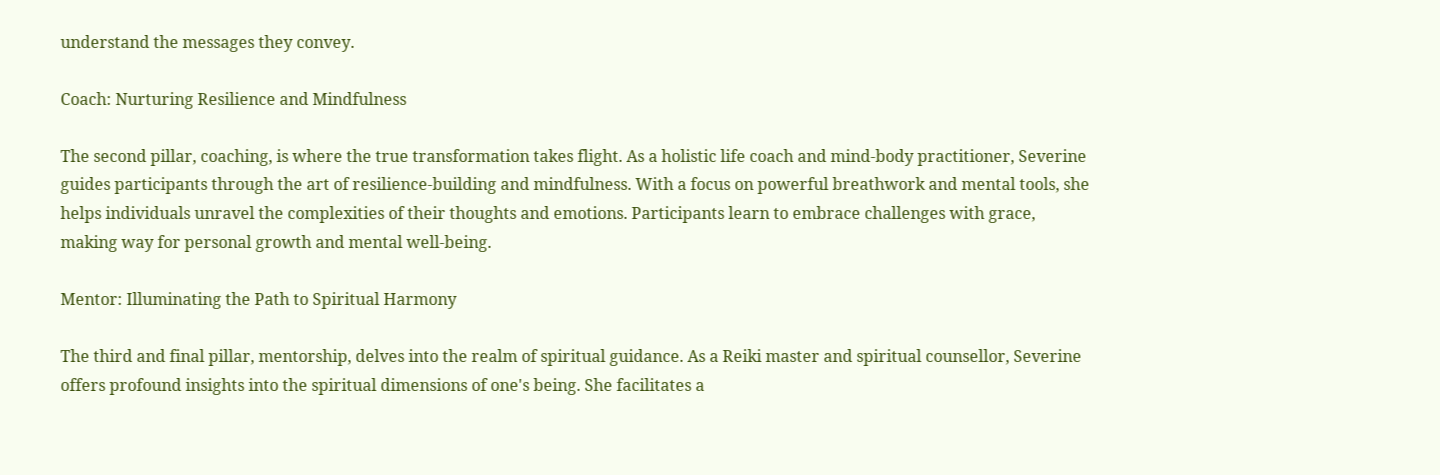understand the messages they convey.

Coach: Nurturing Resilience and Mindfulness

The second pillar, coaching, is where the true transformation takes flight. As a holistic life coach and mind-body practitioner, Severine guides participants through the art of resilience-building and mindfulness. With a focus on powerful breathwork and mental tools, she helps individuals unravel the complexities of their thoughts and emotions. Participants learn to embrace challenges with grace, making way for personal growth and mental well-being.

Mentor: Illuminating the Path to Spiritual Harmony

The third and final pillar, mentorship, delves into the realm of spiritual guidance. As a Reiki master and spiritual counsellor, Severine offers profound insights into the spiritual dimensions of one's being. She facilitates a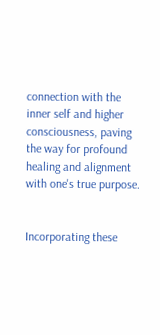connection with the inner self and higher consciousness, paving the way for profound healing and alignment with one's true purpose.


Incorporating these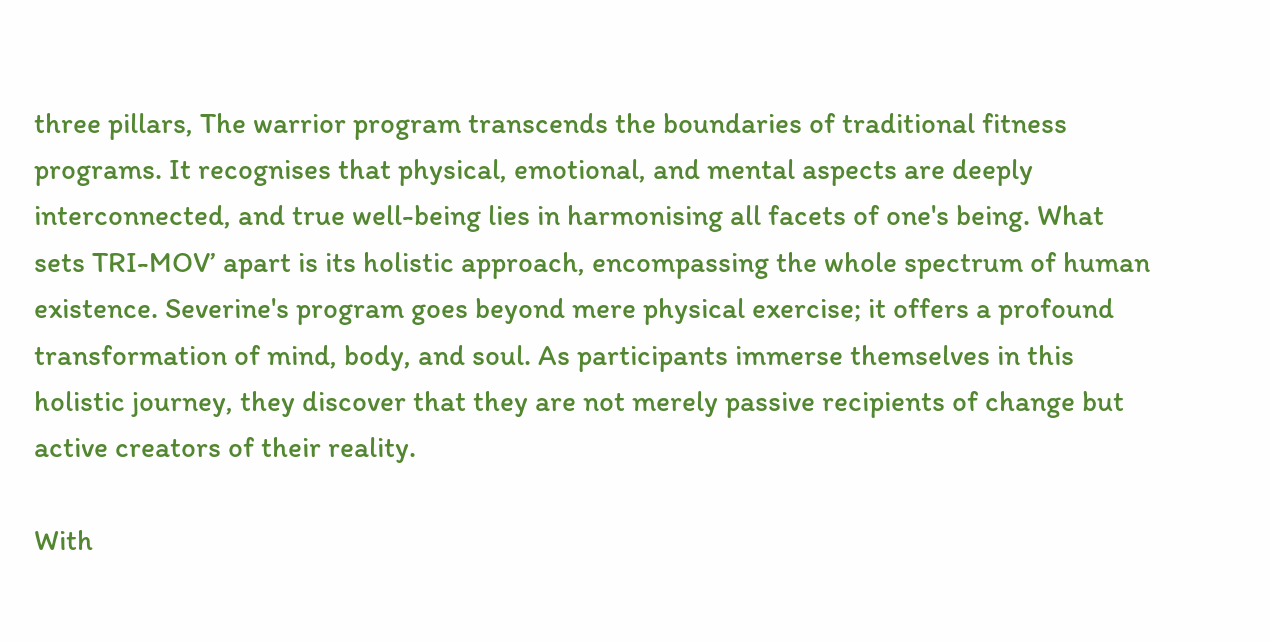three pillars, The warrior program transcends the boundaries of traditional fitness programs. It recognises that physical, emotional, and mental aspects are deeply interconnected, and true well-being lies in harmonising all facets of one's being. What sets TRI-MOV’ apart is its holistic approach, encompassing the whole spectrum of human existence. Severine's program goes beyond mere physical exercise; it offers a profound transformation of mind, body, and soul. As participants immerse themselves in this holistic journey, they discover that they are not merely passive recipients of change but active creators of their reality.

With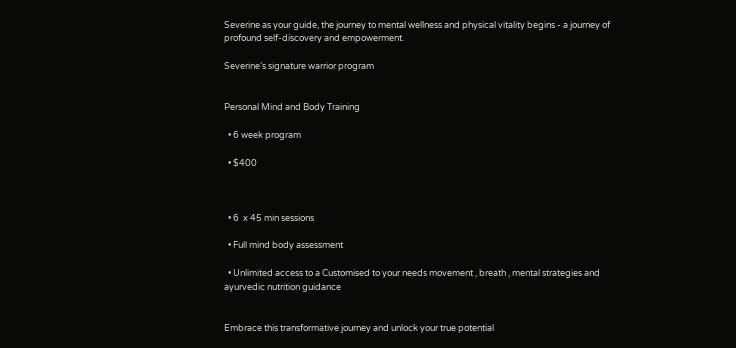Severine as your guide, the journey to mental wellness and physical vitality begins - a journey of profound self-discovery and empowerment.

Severine’s signature warrior program


Personal Mind and Body Training

  • 6 week program

  • $400



  • 6  x 45 min sessions

  • Full mind body assessment

  • Unlimited access to a Customised to your needs movement , breath , mental strategies and ayurvedic nutrition guidance


Embrace this transformative journey and unlock your true potential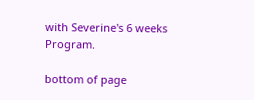with Severine's 6 weeks  Program.

bottom of page